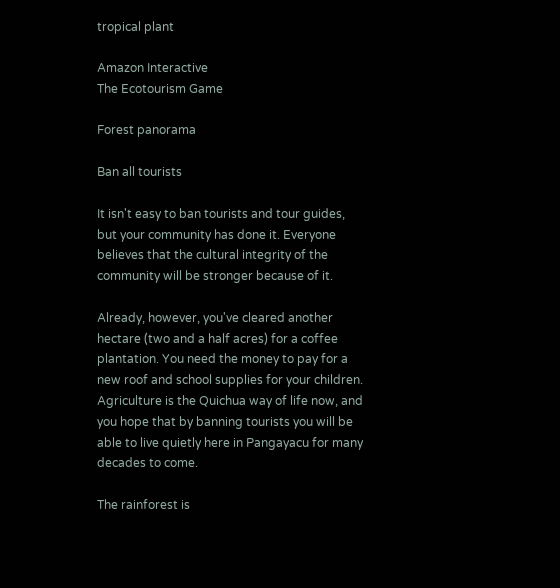tropical plant

Amazon Interactive
The Ecotourism Game

Forest panorama

Ban all tourists

It isn't easy to ban tourists and tour guides, but your community has done it. Everyone believes that the cultural integrity of the community will be stronger because of it.

Already, however, you've cleared another hectare (two and a half acres) for a coffee plantation. You need the money to pay for a new roof and school supplies for your children. Agriculture is the Quichua way of life now, and you hope that by banning tourists you will be able to live quietly here in Pangayacu for many decades to come.

The rainforest is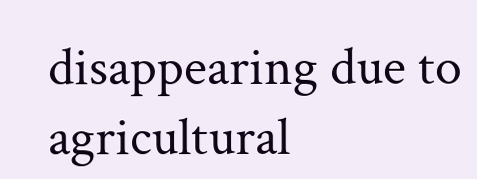disappearing due to agricultural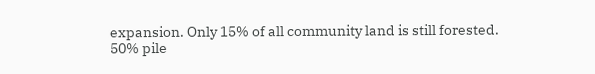expansion. Only 15% of all community land is still forested.
50% pile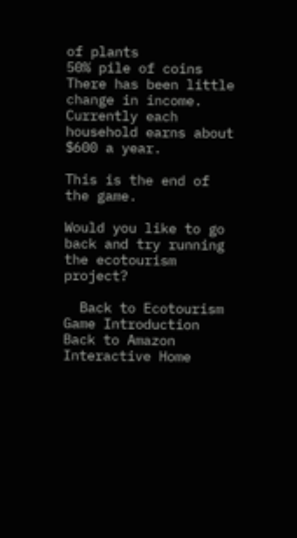of plants
50% pile of coins
There has been little change in income. Currently each household earns about $600 a year.

This is the end of the game.

Would you like to go back and try running the ecotourism project?

  Back to Ecotourism Game Introduction
Back to Amazon Interactive Home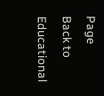Page
Back to Educational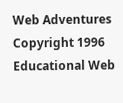Web Adventures
Copyright 1996 Educational Web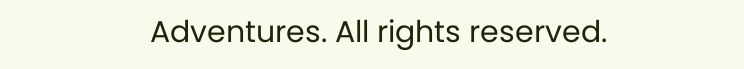Adventures. All rights reserved.